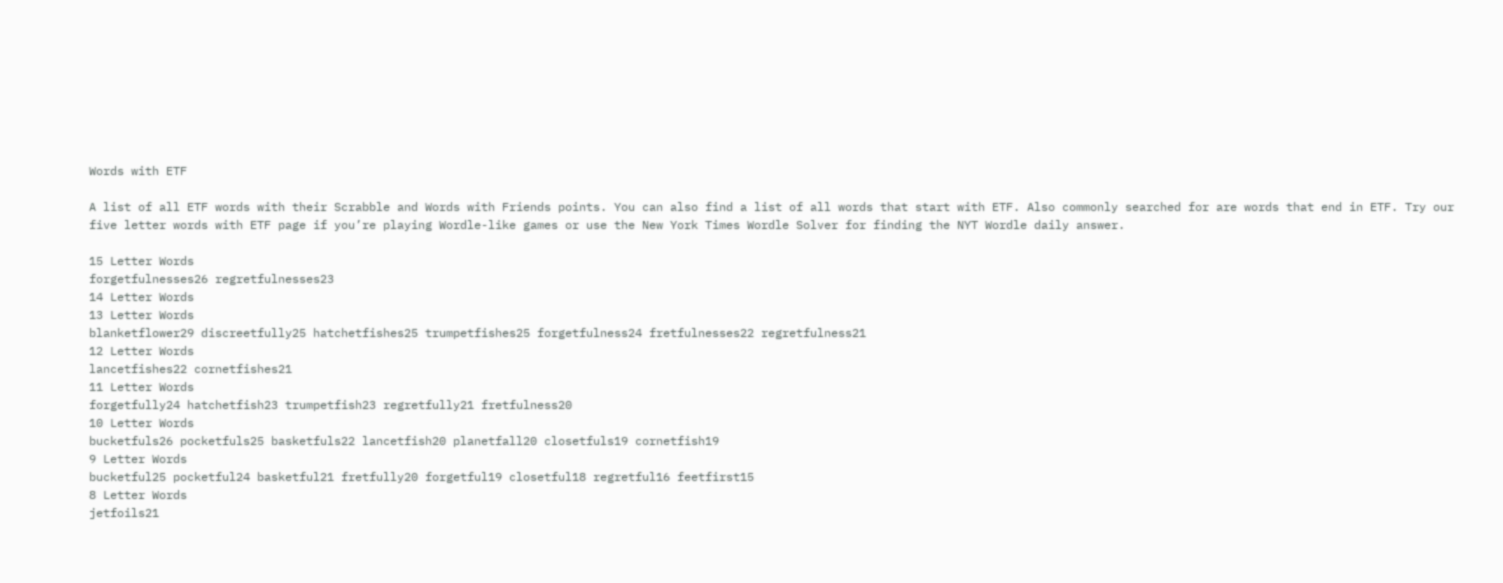Words with ETF

A list of all ETF words with their Scrabble and Words with Friends points. You can also find a list of all words that start with ETF. Also commonly searched for are words that end in ETF. Try our five letter words with ETF page if you’re playing Wordle-like games or use the New York Times Wordle Solver for finding the NYT Wordle daily answer.

15 Letter Words
forgetfulnesses26 regretfulnesses23
14 Letter Words
13 Letter Words
blanketflower29 discreetfully25 hatchetfishes25 trumpetfishes25 forgetfulness24 fretfulnesses22 regretfulness21
12 Letter Words
lancetfishes22 cornetfishes21
11 Letter Words
forgetfully24 hatchetfish23 trumpetfish23 regretfully21 fretfulness20
10 Letter Words
bucketfuls26 pocketfuls25 basketfuls22 lancetfish20 planetfall20 closetfuls19 cornetfish19
9 Letter Words
bucketful25 pocketful24 basketful21 fretfully20 forgetful19 closetful18 regretful16 feetfirst15
8 Letter Words
jetfoils21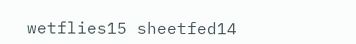wetflies15 sheetfed14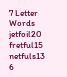7 Letter Words
jetfoil20 fretful15 netfuls13
6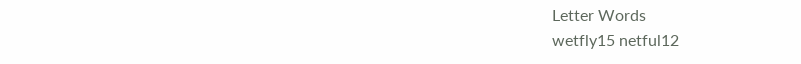Letter Words
wetfly15 netful12